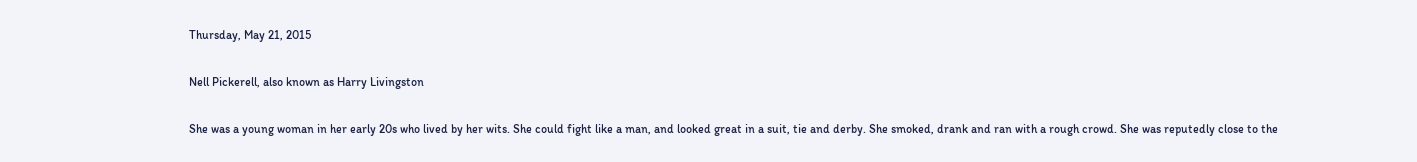Thursday, May 21, 2015

Nell Pickerell, also known as Harry Livingston

She was a young woman in her early 20s who lived by her wits. She could fight like a man, and looked great in a suit, tie and derby. She smoked, drank and ran with a rough crowd. She was reputedly close to the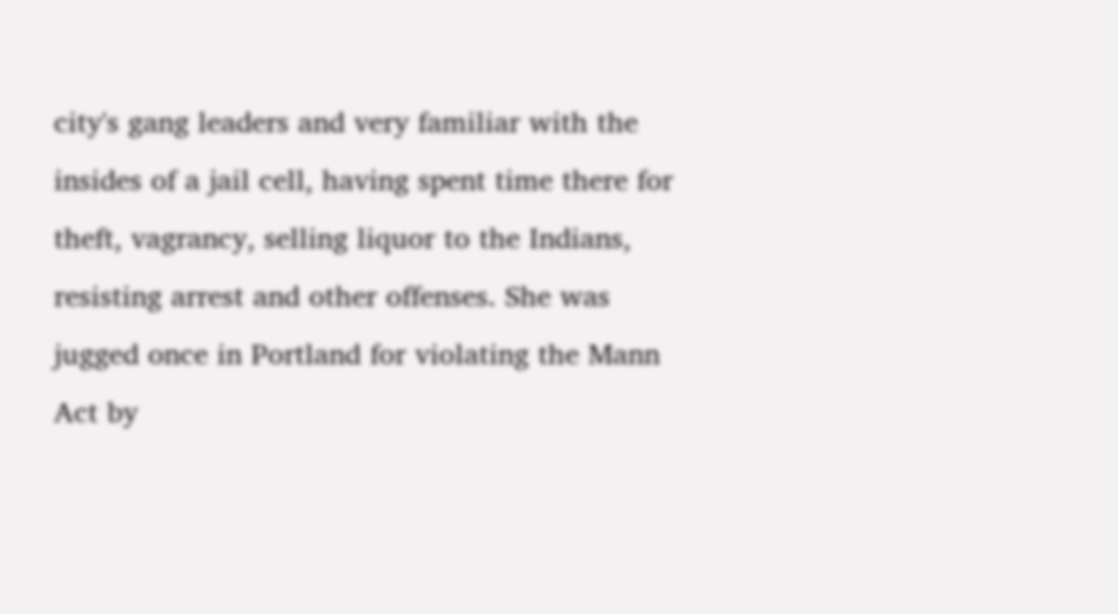city's gang leaders and very familiar with the insides of a jail cell, having spent time there for theft, vagrancy, selling liquor to the Indians, resisting arrest and other offenses. She was jugged once in Portland for violating the Mann Act by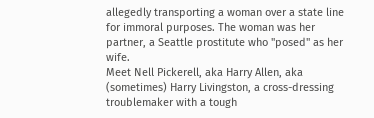allegedly transporting a woman over a state line for immoral purposes. The woman was her partner, a Seattle prostitute who "posed" as her wife.
Meet Nell Pickerell, aka Harry Allen, aka (sometimes) Harry Livingston, a cross-dressing troublemaker with a tough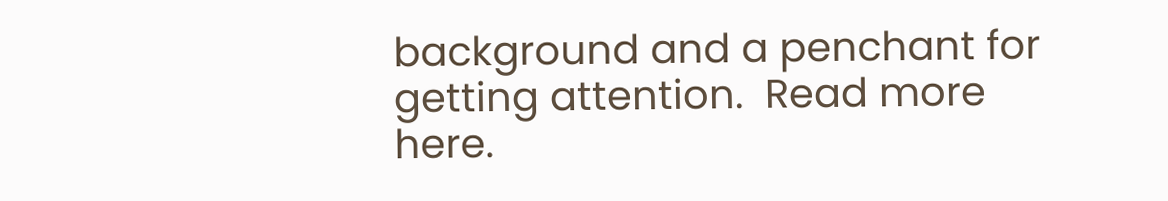background and a penchant for getting attention.  Read more here.